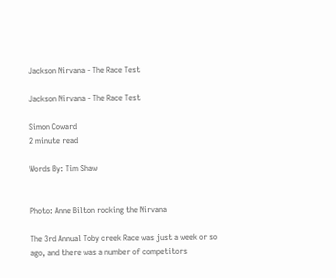Jackson Nirvana - The Race Test

Jackson Nirvana - The Race Test

Simon Coward
2 minute read

Words By: Tim Shaw


Photo: Anne Bilton rocking the Nirvana

The 3rd Annual Toby creek Race was just a week or so ago, and there was a number of competitors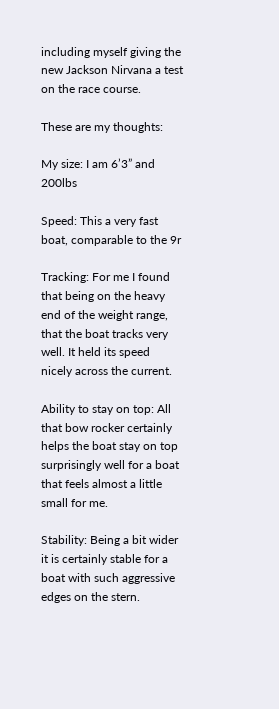including myself giving the new Jackson Nirvana a test on the race course.

These are my thoughts:

My size: I am 6’3” and 200lbs

Speed: This a very fast boat, comparable to the 9r

Tracking: For me I found that being on the heavy end of the weight range, that the boat tracks very well. It held its speed nicely across the current.

Ability to stay on top: All that bow rocker certainly helps the boat stay on top surprisingly well for a boat that feels almost a little small for me.

Stability: Being a bit wider it is certainly stable for a boat with such aggressive edges on the stern.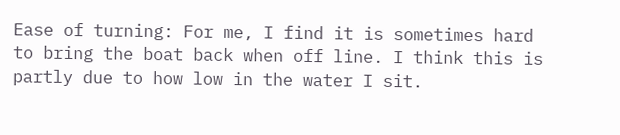Ease of turning: For me, I find it is sometimes hard to bring the boat back when off line. I think this is partly due to how low in the water I sit.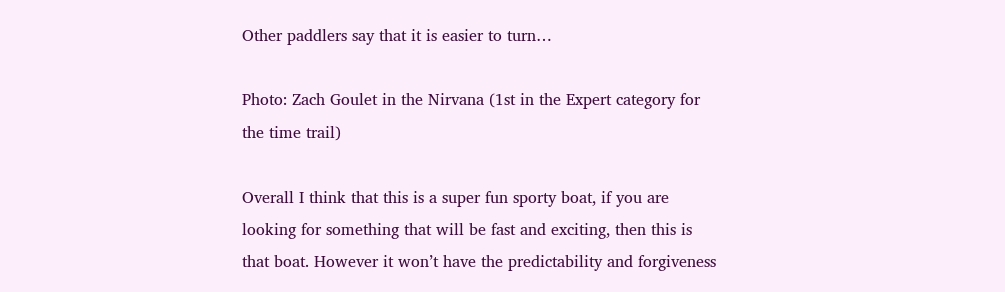Other paddlers say that it is easier to turn…

Photo: Zach Goulet in the Nirvana (1st in the Expert category for the time trail)

Overall I think that this is a super fun sporty boat, if you are looking for something that will be fast and exciting, then this is that boat. However it won’t have the predictability and forgiveness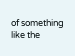of something like the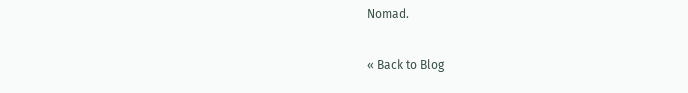Nomad.

« Back to Blog